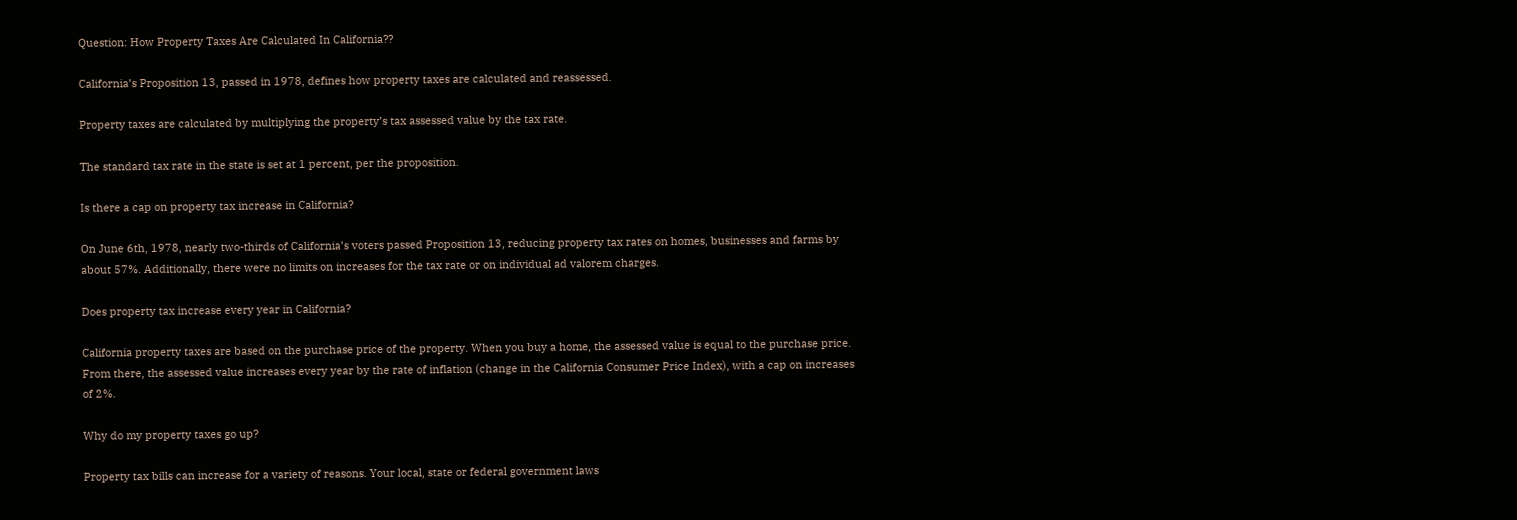Question: How Property Taxes Are Calculated In California??

California’s Proposition 13, passed in 1978, defines how property taxes are calculated and reassessed.

Property taxes are calculated by multiplying the property’s tax assessed value by the tax rate.

The standard tax rate in the state is set at 1 percent, per the proposition.

Is there a cap on property tax increase in California?

On June 6th, 1978, nearly two-thirds of California’s voters passed Proposition 13, reducing property tax rates on homes, businesses and farms by about 57%. Additionally, there were no limits on increases for the tax rate or on individual ad valorem charges.

Does property tax increase every year in California?

California property taxes are based on the purchase price of the property. When you buy a home, the assessed value is equal to the purchase price. From there, the assessed value increases every year by the rate of inflation (change in the California Consumer Price Index), with a cap on increases of 2%.

Why do my property taxes go up?

Property tax bills can increase for a variety of reasons. Your local, state or federal government laws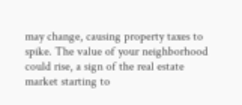may change, causing property taxes to spike. The value of your neighborhood could rise, a sign of the real estate market starting to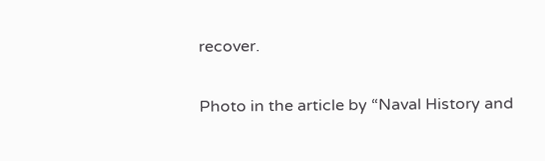recover.

Photo in the article by “Naval History and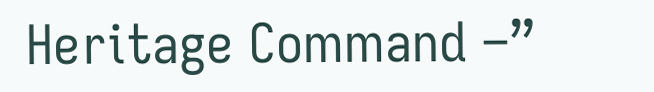Heritage Command –”